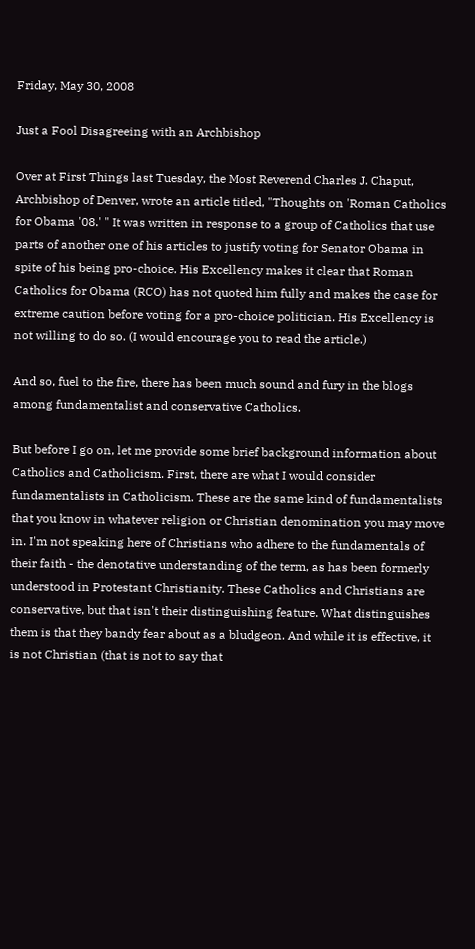Friday, May 30, 2008

Just a Fool Disagreeing with an Archbishop

Over at First Things last Tuesday, the Most Reverend Charles J. Chaput, Archbishop of Denver, wrote an article titled, "Thoughts on 'Roman Catholics for Obama '08.' " It was written in response to a group of Catholics that use parts of another one of his articles to justify voting for Senator Obama in spite of his being pro-choice. His Excellency makes it clear that Roman Catholics for Obama (RCO) has not quoted him fully and makes the case for extreme caution before voting for a pro-choice politician. His Excellency is not willing to do so. (I would encourage you to read the article.)

And so, fuel to the fire, there has been much sound and fury in the blogs among fundamentalist and conservative Catholics.

But before I go on, let me provide some brief background information about Catholics and Catholicism. First, there are what I would consider fundamentalists in Catholicism. These are the same kind of fundamentalists that you know in whatever religion or Christian denomination you may move in. I'm not speaking here of Christians who adhere to the fundamentals of their faith - the denotative understanding of the term, as has been formerly understood in Protestant Christianity. These Catholics and Christians are conservative, but that isn't their distinguishing feature. What distinguishes them is that they bandy fear about as a bludgeon. And while it is effective, it is not Christian (that is not to say that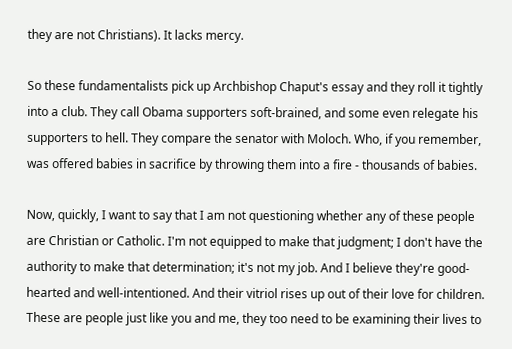they are not Christians). It lacks mercy.

So these fundamentalists pick up Archbishop Chaput's essay and they roll it tightly into a club. They call Obama supporters soft-brained, and some even relegate his supporters to hell. They compare the senator with Moloch. Who, if you remember, was offered babies in sacrifice by throwing them into a fire - thousands of babies.

Now, quickly, I want to say that I am not questioning whether any of these people are Christian or Catholic. I'm not equipped to make that judgment; I don't have the authority to make that determination; it's not my job. And I believe they're good-hearted and well-intentioned. And their vitriol rises up out of their love for children. These are people just like you and me, they too need to be examining their lives to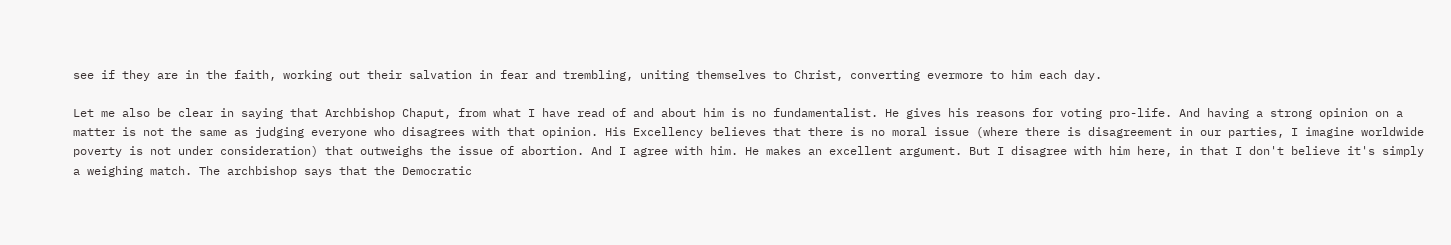see if they are in the faith, working out their salvation in fear and trembling, uniting themselves to Christ, converting evermore to him each day.

Let me also be clear in saying that Archbishop Chaput, from what I have read of and about him is no fundamentalist. He gives his reasons for voting pro-life. And having a strong opinion on a matter is not the same as judging everyone who disagrees with that opinion. His Excellency believes that there is no moral issue (where there is disagreement in our parties, I imagine worldwide poverty is not under consideration) that outweighs the issue of abortion. And I agree with him. He makes an excellent argument. But I disagree with him here, in that I don't believe it's simply a weighing match. The archbishop says that the Democratic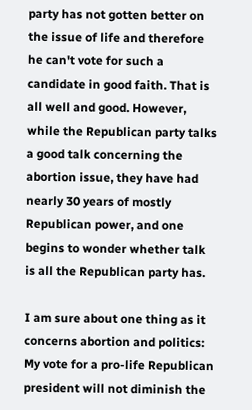party has not gotten better on the issue of life and therefore he can't vote for such a candidate in good faith. That is all well and good. However, while the Republican party talks a good talk concerning the abortion issue, they have had nearly 30 years of mostly Republican power, and one begins to wonder whether talk is all the Republican party has.

I am sure about one thing as it concerns abortion and politics: My vote for a pro-life Republican president will not diminish the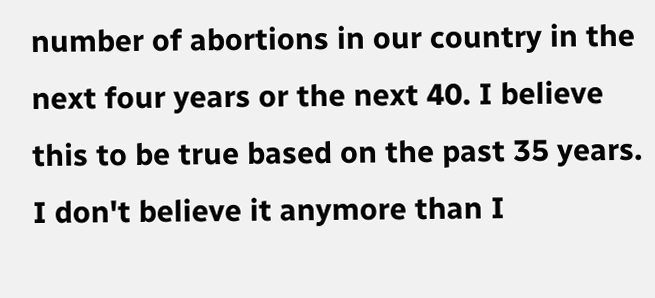number of abortions in our country in the next four years or the next 40. I believe this to be true based on the past 35 years. I don't believe it anymore than I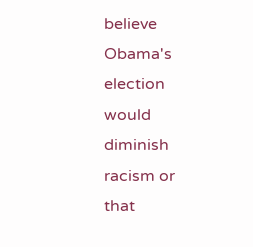believe Obama's election would diminish racism or that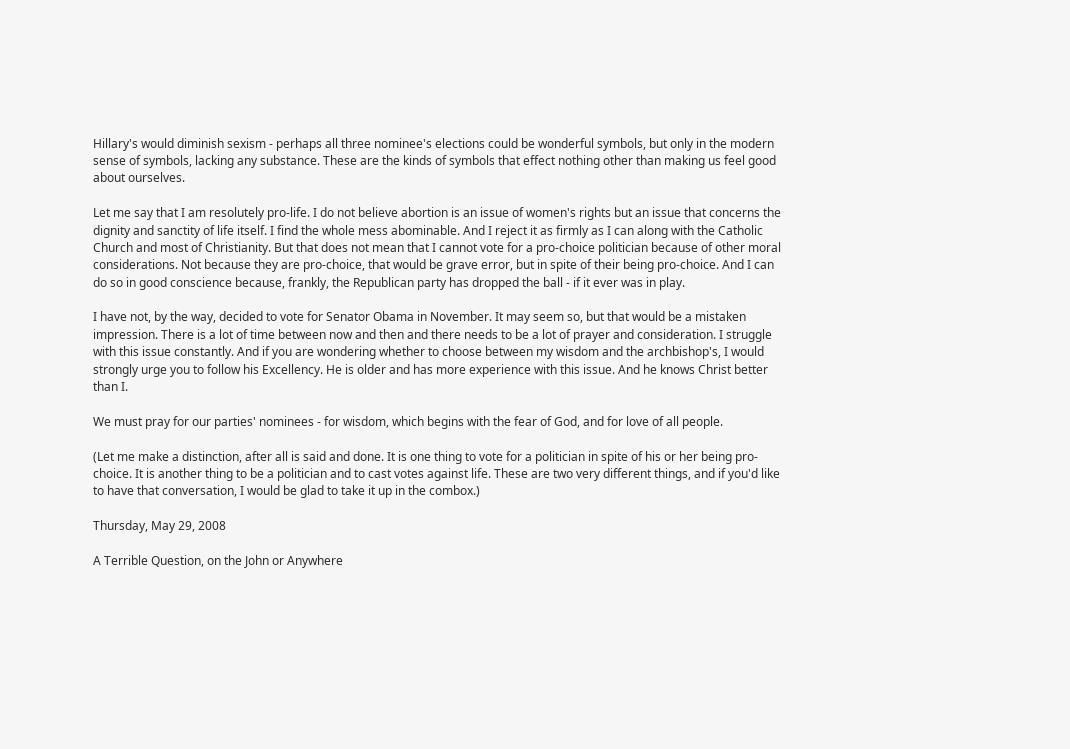Hillary's would diminish sexism - perhaps all three nominee's elections could be wonderful symbols, but only in the modern sense of symbols, lacking any substance. These are the kinds of symbols that effect nothing other than making us feel good about ourselves.

Let me say that I am resolutely pro-life. I do not believe abortion is an issue of women's rights but an issue that concerns the dignity and sanctity of life itself. I find the whole mess abominable. And I reject it as firmly as I can along with the Catholic Church and most of Christianity. But that does not mean that I cannot vote for a pro-choice politician because of other moral considerations. Not because they are pro-choice, that would be grave error, but in spite of their being pro-choice. And I can do so in good conscience because, frankly, the Republican party has dropped the ball - if it ever was in play.

I have not, by the way, decided to vote for Senator Obama in November. It may seem so, but that would be a mistaken impression. There is a lot of time between now and then and there needs to be a lot of prayer and consideration. I struggle with this issue constantly. And if you are wondering whether to choose between my wisdom and the archbishop's, I would strongly urge you to follow his Excellency. He is older and has more experience with this issue. And he knows Christ better than I.

We must pray for our parties' nominees - for wisdom, which begins with the fear of God, and for love of all people.

(Let me make a distinction, after all is said and done. It is one thing to vote for a politician in spite of his or her being pro-choice. It is another thing to be a politician and to cast votes against life. These are two very different things, and if you'd like to have that conversation, I would be glad to take it up in the combox.)

Thursday, May 29, 2008

A Terrible Question, on the John or Anywhere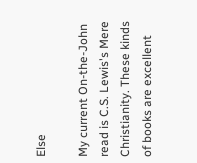Else

My current On-the-John read is C.S. Lewis's Mere Christianity. These kinds of books are excellent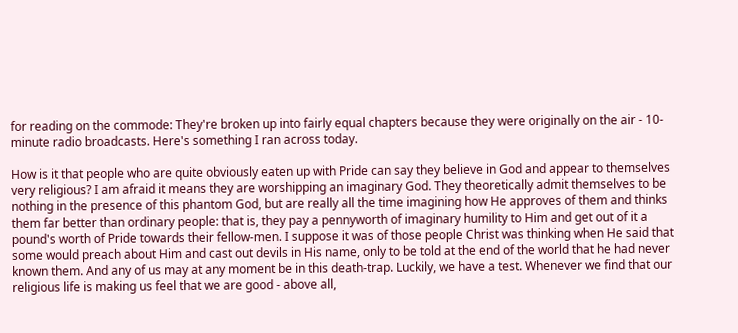for reading on the commode: They're broken up into fairly equal chapters because they were originally on the air - 10-minute radio broadcasts. Here's something I ran across today.

How is it that people who are quite obviously eaten up with Pride can say they believe in God and appear to themselves very religious? I am afraid it means they are worshipping an imaginary God. They theoretically admit themselves to be nothing in the presence of this phantom God, but are really all the time imagining how He approves of them and thinks them far better than ordinary people: that is, they pay a pennyworth of imaginary humility to Him and get out of it a pound's worth of Pride towards their fellow-men. I suppose it was of those people Christ was thinking when He said that some would preach about Him and cast out devils in His name, only to be told at the end of the world that he had never known them. And any of us may at any moment be in this death-trap. Luckily, we have a test. Whenever we find that our religious life is making us feel that we are good - above all,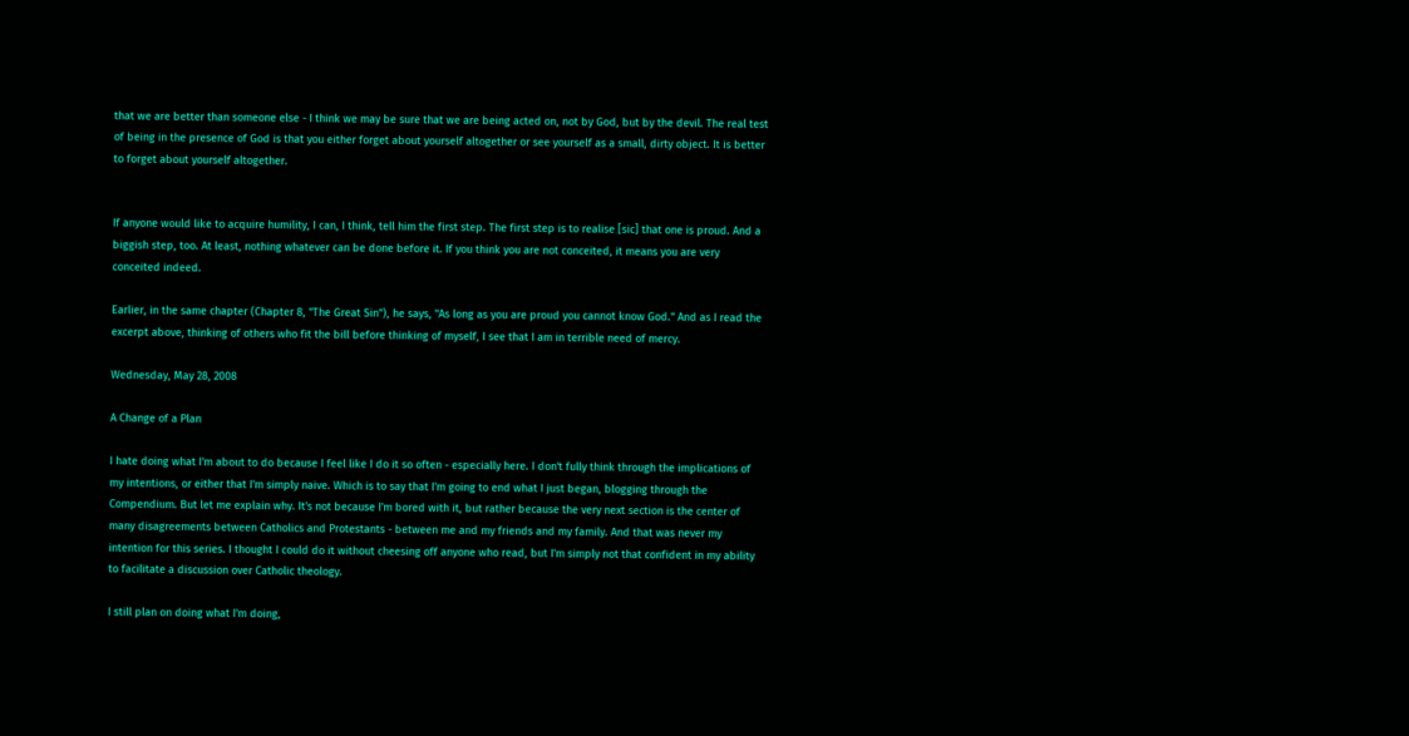that we are better than someone else - I think we may be sure that we are being acted on, not by God, but by the devil. The real test of being in the presence of God is that you either forget about yourself altogether or see yourself as a small, dirty object. It is better to forget about yourself altogether.


If anyone would like to acquire humility, I can, I think, tell him the first step. The first step is to realise [sic] that one is proud. And a biggish step, too. At least, nothing whatever can be done before it. If you think you are not conceited, it means you are very conceited indeed.

Earlier, in the same chapter (Chapter 8, "The Great Sin"), he says, "As long as you are proud you cannot know God." And as I read the excerpt above, thinking of others who fit the bill before thinking of myself, I see that I am in terrible need of mercy.

Wednesday, May 28, 2008

A Change of a Plan

I hate doing what I'm about to do because I feel like I do it so often - especially here. I don't fully think through the implications of my intentions, or either that I'm simply naive. Which is to say that I'm going to end what I just began, blogging through the Compendium. But let me explain why. It's not because I'm bored with it, but rather because the very next section is the center of many disagreements between Catholics and Protestants - between me and my friends and my family. And that was never my intention for this series. I thought I could do it without cheesing off anyone who read, but I'm simply not that confident in my ability to facilitate a discussion over Catholic theology.

I still plan on doing what I'm doing,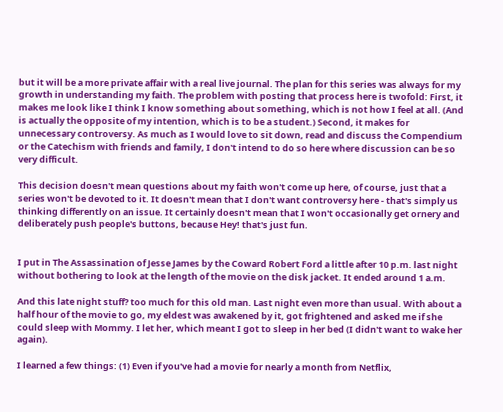but it will be a more private affair with a real live journal. The plan for this series was always for my growth in understanding my faith. The problem with posting that process here is twofold: First, it makes me look like I think I know something about something, which is not how I feel at all. (And is actually the opposite of my intention, which is to be a student.) Second, it makes for unnecessary controversy. As much as I would love to sit down, read and discuss the Compendium or the Catechism with friends and family, I don't intend to do so here where discussion can be so very difficult.

This decision doesn't mean questions about my faith won't come up here, of course, just that a series won't be devoted to it. It doesn't mean that I don't want controversy here - that's simply us thinking differently on an issue. It certainly doesn't mean that I won't occasionally get ornery and deliberately push people's buttons, because Hey! that's just fun.


I put in The Assassination of Jesse James by the Coward Robert Ford a little after 10 p.m. last night without bothering to look at the length of the movie on the disk jacket. It ended around 1 a.m.

And this late night stuff? too much for this old man. Last night even more than usual. With about a half hour of the movie to go, my eldest was awakened by it, got frightened and asked me if she could sleep with Mommy. I let her, which meant I got to sleep in her bed (I didn't want to wake her again).

I learned a few things: (1) Even if you've had a movie for nearly a month from Netflix,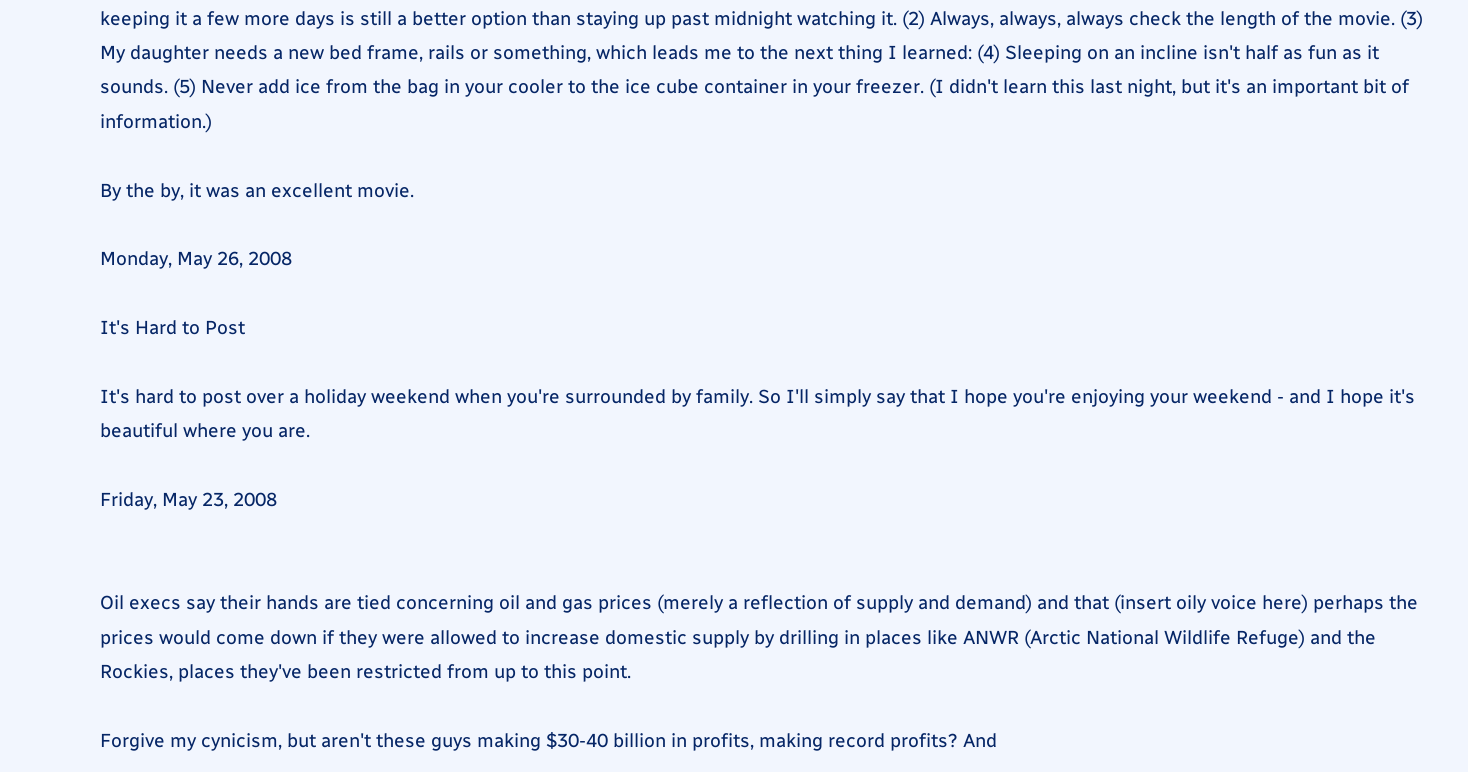keeping it a few more days is still a better option than staying up past midnight watching it. (2) Always, always, always check the length of the movie. (3) My daughter needs a new bed frame, rails or something, which leads me to the next thing I learned: (4) Sleeping on an incline isn't half as fun as it sounds. (5) Never add ice from the bag in your cooler to the ice cube container in your freezer. (I didn't learn this last night, but it's an important bit of information.)

By the by, it was an excellent movie.

Monday, May 26, 2008

It's Hard to Post

It's hard to post over a holiday weekend when you're surrounded by family. So I'll simply say that I hope you're enjoying your weekend - and I hope it's beautiful where you are.

Friday, May 23, 2008


Oil execs say their hands are tied concerning oil and gas prices (merely a reflection of supply and demand) and that (insert oily voice here) perhaps the prices would come down if they were allowed to increase domestic supply by drilling in places like ANWR (Arctic National Wildlife Refuge) and the Rockies, places they've been restricted from up to this point.

Forgive my cynicism, but aren't these guys making $30-40 billion in profits, making record profits? And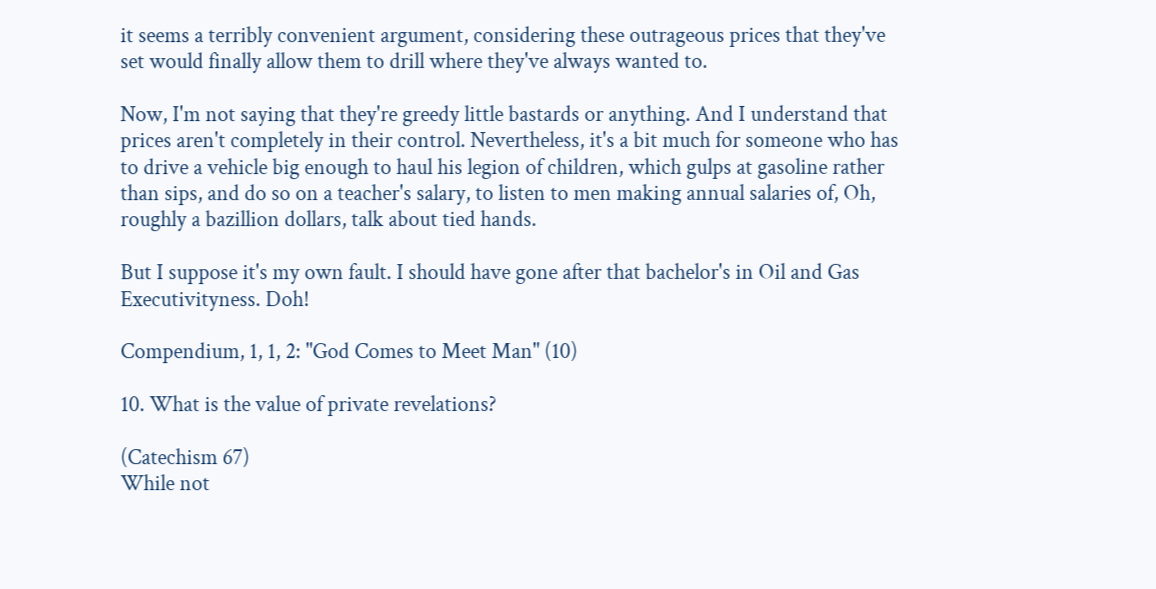it seems a terribly convenient argument, considering these outrageous prices that they've set would finally allow them to drill where they've always wanted to.

Now, I'm not saying that they're greedy little bastards or anything. And I understand that prices aren't completely in their control. Nevertheless, it's a bit much for someone who has to drive a vehicle big enough to haul his legion of children, which gulps at gasoline rather than sips, and do so on a teacher's salary, to listen to men making annual salaries of, Oh, roughly a bazillion dollars, talk about tied hands.

But I suppose it's my own fault. I should have gone after that bachelor's in Oil and Gas Executivityness. Doh!

Compendium, 1, 1, 2: "God Comes to Meet Man" (10)

10. What is the value of private revelations?

(Catechism 67)
While not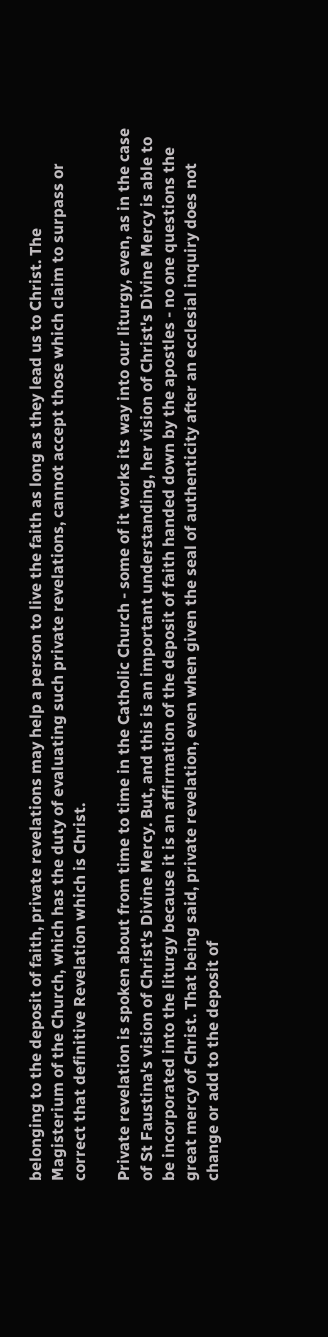belonging to the deposit of faith, private revelations may help a person to live the faith as long as they lead us to Christ. The Magisterium of the Church, which has the duty of evaluating such private revelations, cannot accept those which claim to surpass or correct that definitive Revelation which is Christ.

Private revelation is spoken about from time to time in the Catholic Church - some of it works its way into our liturgy, even, as in the case of St Faustina's vision of Christ's Divine Mercy. But, and this is an important understanding, her vision of Christ's Divine Mercy is able to be incorporated into the liturgy because it is an affirmation of the deposit of faith handed down by the apostles - no one questions the great mercy of Christ. That being said, private revelation, even when given the seal of authenticity after an ecclesial inquiry does not change or add to the deposit of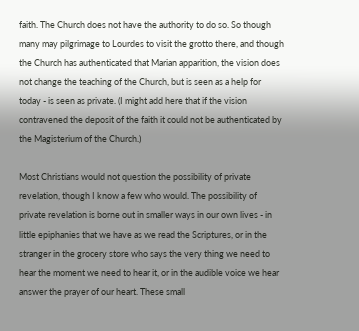faith. The Church does not have the authority to do so. So though many may pilgrimage to Lourdes to visit the grotto there, and though the Church has authenticated that Marian apparition, the vision does not change the teaching of the Church, but is seen as a help for today - is seen as private. (I might add here that if the vision contravened the deposit of the faith it could not be authenticated by the Magisterium of the Church.)

Most Christians would not question the possibility of private revelation, though I know a few who would. The possibility of private revelation is borne out in smaller ways in our own lives - in little epiphanies that we have as we read the Scriptures, or in the stranger in the grocery store who says the very thing we need to hear the moment we need to hear it, or in the audible voice we hear answer the prayer of our heart. These small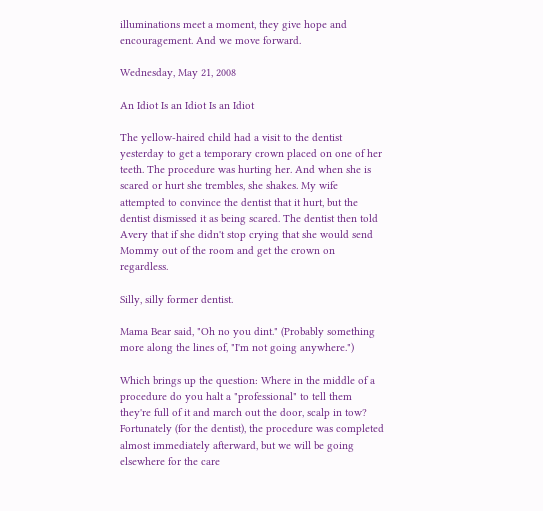illuminations meet a moment, they give hope and encouragement. And we move forward.

Wednesday, May 21, 2008

An Idiot Is an Idiot Is an Idiot

The yellow-haired child had a visit to the dentist yesterday to get a temporary crown placed on one of her teeth. The procedure was hurting her. And when she is scared or hurt she trembles, she shakes. My wife attempted to convince the dentist that it hurt, but the dentist dismissed it as being scared. The dentist then told Avery that if she didn't stop crying that she would send Mommy out of the room and get the crown on regardless.

Silly, silly former dentist.

Mama Bear said, "Oh no you dint." (Probably something more along the lines of, "I'm not going anywhere.")

Which brings up the question: Where in the middle of a procedure do you halt a "professional" to tell them they're full of it and march out the door, scalp in tow? Fortunately (for the dentist), the procedure was completed almost immediately afterward, but we will be going elsewhere for the care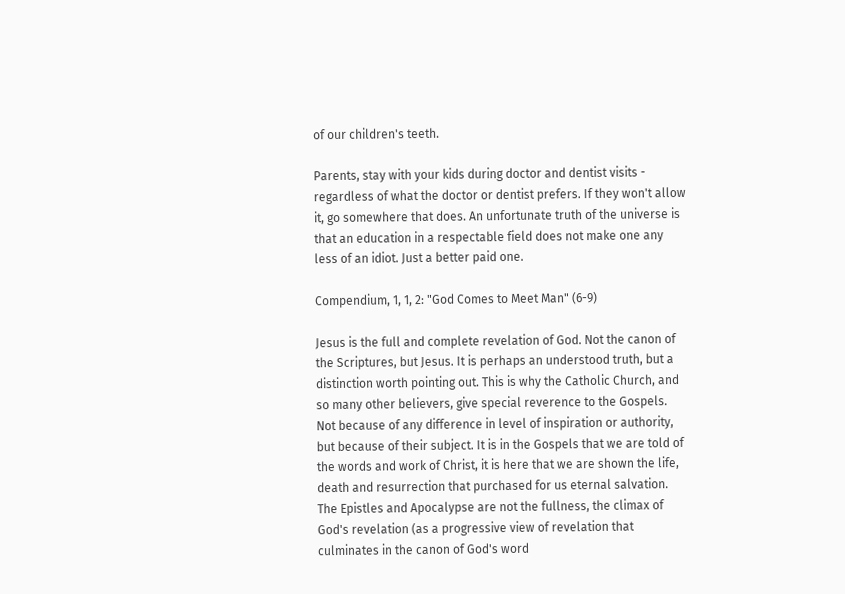of our children's teeth.

Parents, stay with your kids during doctor and dentist visits - regardless of what the doctor or dentist prefers. If they won't allow it, go somewhere that does. An unfortunate truth of the universe is that an education in a respectable field does not make one any less of an idiot. Just a better paid one.

Compendium, 1, 1, 2: "God Comes to Meet Man" (6-9)

Jesus is the full and complete revelation of God. Not the canon of the Scriptures, but Jesus. It is perhaps an understood truth, but a distinction worth pointing out. This is why the Catholic Church, and so many other believers, give special reverence to the Gospels. Not because of any difference in level of inspiration or authority, but because of their subject. It is in the Gospels that we are told of the words and work of Christ, it is here that we are shown the life, death and resurrection that purchased for us eternal salvation. The Epistles and Apocalypse are not the fullness, the climax of God's revelation (as a progressive view of revelation that culminates in the canon of God's word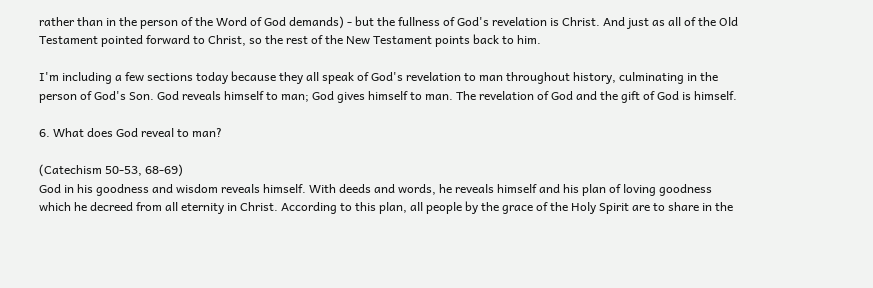rather than in the person of the Word of God demands) - but the fullness of God's revelation is Christ. And just as all of the Old Testament pointed forward to Christ, so the rest of the New Testament points back to him.

I'm including a few sections today because they all speak of God's revelation to man throughout history, culminating in the person of God's Son. God reveals himself to man; God gives himself to man. The revelation of God and the gift of God is himself.

6. What does God reveal to man?

(Catechism 50-53, 68-69)
God in his goodness and wisdom reveals himself. With deeds and words, he reveals himself and his plan of loving goodness which he decreed from all eternity in Christ. According to this plan, all people by the grace of the Holy Spirit are to share in the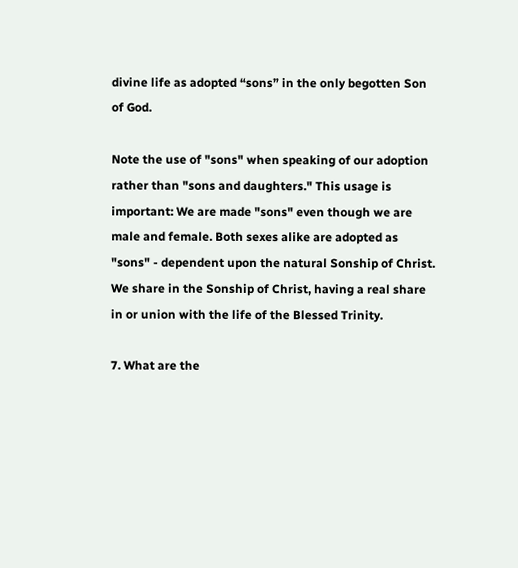divine life as adopted “sons” in the only begotten Son of God.

Note the use of "sons" when speaking of our adoption rather than "sons and daughters." This usage is important: We are made "sons" even though we are male and female. Both sexes alike are adopted as "sons" - dependent upon the natural Sonship of Christ. We share in the Sonship of Christ, having a real share in or union with the life of the Blessed Trinity.

7. What are the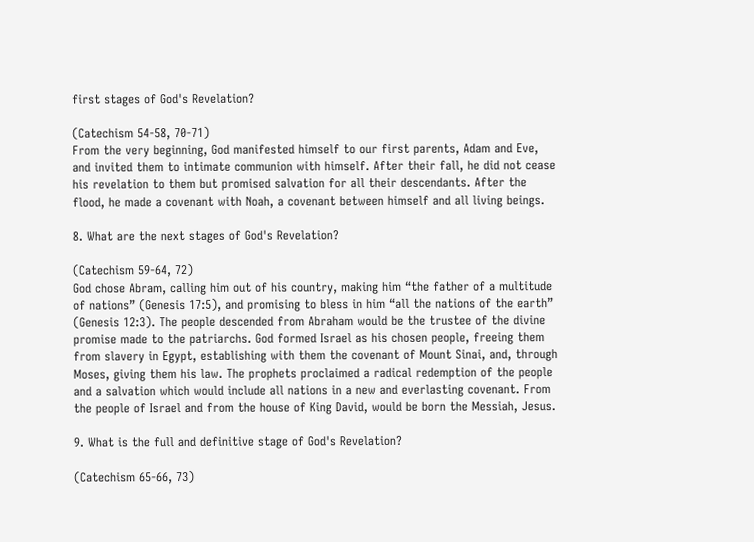first stages of God's Revelation?

(Catechism 54-58, 70-71)
From the very beginning, God manifested himself to our first parents, Adam and Eve, and invited them to intimate communion with himself. After their fall, he did not cease his revelation to them but promised salvation for all their descendants. After the flood, he made a covenant with Noah, a covenant between himself and all living beings.

8. What are the next stages of God's Revelation?

(Catechism 59-64, 72)
God chose Abram, calling him out of his country, making him “the father of a multitude of nations” (Genesis 17:5), and promising to bless in him “all the nations of the earth” (Genesis 12:3). The people descended from Abraham would be the trustee of the divine promise made to the patriarchs. God formed Israel as his chosen people, freeing them from slavery in Egypt, establishing with them the covenant of Mount Sinai, and, through Moses, giving them his law. The prophets proclaimed a radical redemption of the people and a salvation which would include all nations in a new and everlasting covenant. From the people of Israel and from the house of King David, would be born the Messiah, Jesus.

9. What is the full and definitive stage of God's Revelation?

(Catechism 65-66, 73)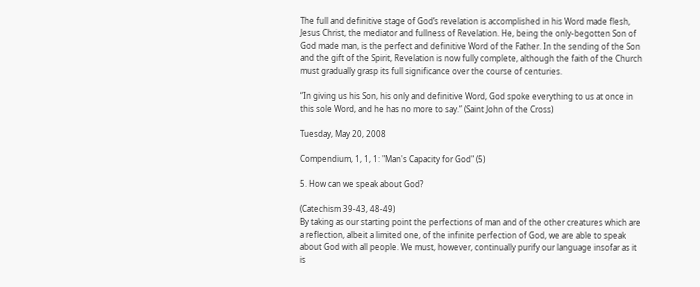The full and definitive stage of God’s revelation is accomplished in his Word made flesh, Jesus Christ, the mediator and fullness of Revelation. He, being the only-begotten Son of God made man, is the perfect and definitive Word of the Father. In the sending of the Son and the gift of the Spirit, Revelation is now fully complete, although the faith of the Church must gradually grasp its full significance over the course of centuries.

“In giving us his Son, his only and definitive Word, God spoke everything to us at once in this sole Word, and he has no more to say.” (Saint John of the Cross)

Tuesday, May 20, 2008

Compendium, 1, 1, 1: "Man's Capacity for God" (5)

5. How can we speak about God?

(Catechism 39-43, 48-49)
By taking as our starting point the perfections of man and of the other creatures which are a reflection, albeit a limited one, of the infinite perfection of God, we are able to speak about God with all people. We must, however, continually purify our language insofar as it is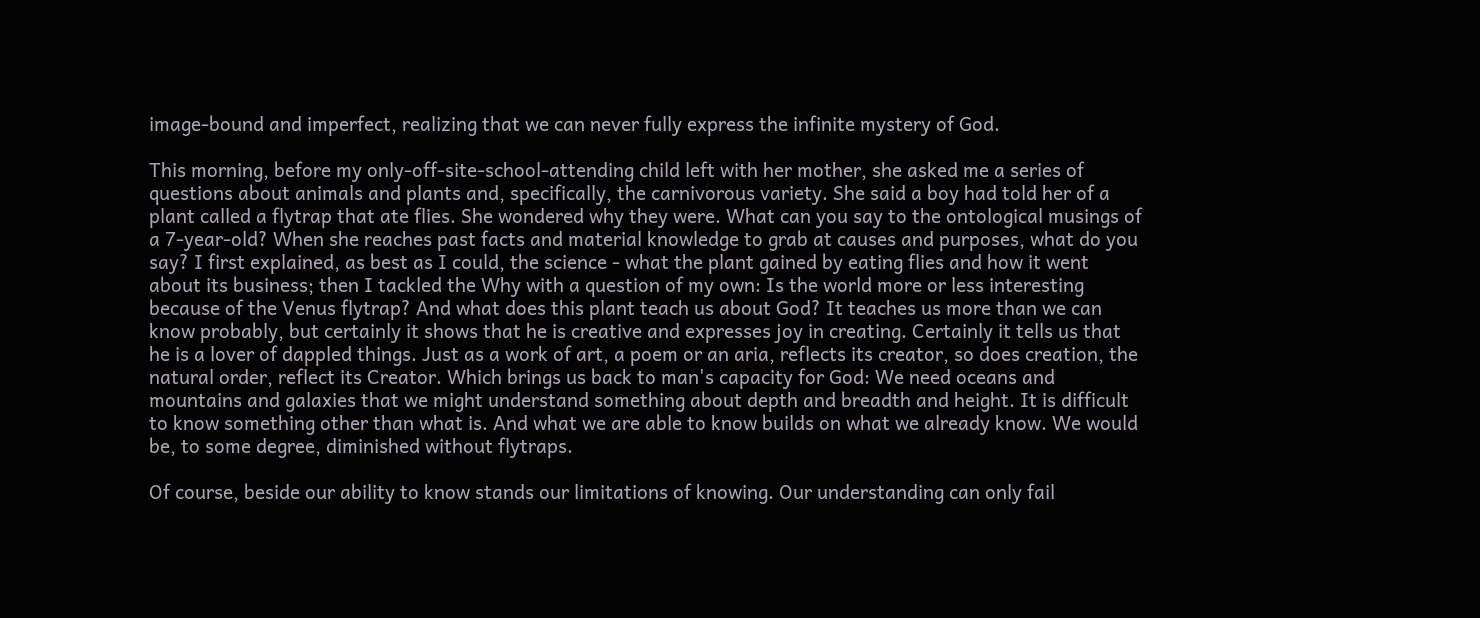image-bound and imperfect, realizing that we can never fully express the infinite mystery of God.

This morning, before my only-off-site-school-attending child left with her mother, she asked me a series of questions about animals and plants and, specifically, the carnivorous variety. She said a boy had told her of a plant called a flytrap that ate flies. She wondered why they were. What can you say to the ontological musings of a 7-year-old? When she reaches past facts and material knowledge to grab at causes and purposes, what do you say? I first explained, as best as I could, the science - what the plant gained by eating flies and how it went about its business; then I tackled the Why with a question of my own: Is the world more or less interesting because of the Venus flytrap? And what does this plant teach us about God? It teaches us more than we can know probably, but certainly it shows that he is creative and expresses joy in creating. Certainly it tells us that he is a lover of dappled things. Just as a work of art, a poem or an aria, reflects its creator, so does creation, the natural order, reflect its Creator. Which brings us back to man's capacity for God: We need oceans and mountains and galaxies that we might understand something about depth and breadth and height. It is difficult to know something other than what is. And what we are able to know builds on what we already know. We would be, to some degree, diminished without flytraps.

Of course, beside our ability to know stands our limitations of knowing. Our understanding can only fail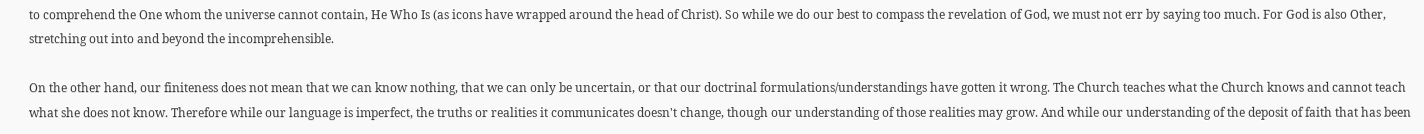to comprehend the One whom the universe cannot contain, He Who Is (as icons have wrapped around the head of Christ). So while we do our best to compass the revelation of God, we must not err by saying too much. For God is also Other, stretching out into and beyond the incomprehensible.

On the other hand, our finiteness does not mean that we can know nothing, that we can only be uncertain, or that our doctrinal formulations/understandings have gotten it wrong. The Church teaches what the Church knows and cannot teach what she does not know. Therefore while our language is imperfect, the truths or realities it communicates doesn't change, though our understanding of those realities may grow. And while our understanding of the deposit of faith that has been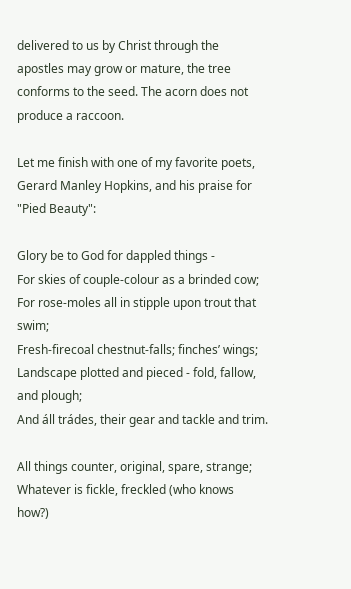delivered to us by Christ through the apostles may grow or mature, the tree conforms to the seed. The acorn does not produce a raccoon.

Let me finish with one of my favorite poets, Gerard Manley Hopkins, and his praise for "Pied Beauty":

Glory be to God for dappled things -
For skies of couple-colour as a brinded cow;
For rose-moles all in stipple upon trout that swim;
Fresh-firecoal chestnut-falls; finches’ wings;
Landscape plotted and pieced - fold, fallow, and plough;
And áll trádes, their gear and tackle and trim.

All things counter, original, spare, strange;
Whatever is fickle, freckled (who knows how?)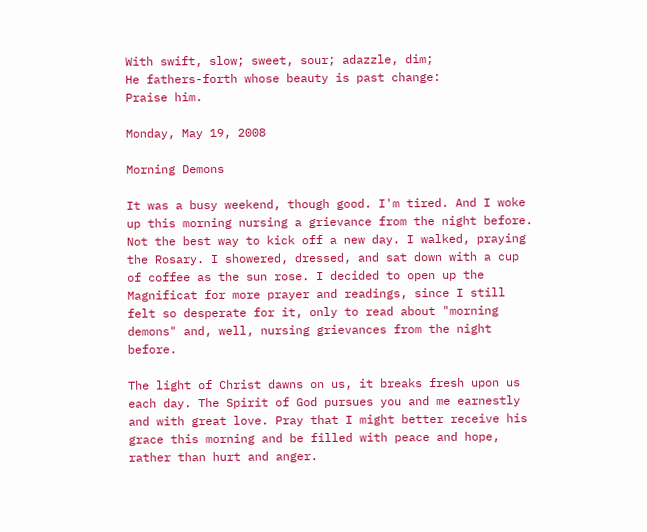With swift, slow; sweet, sour; adazzle, dim;
He fathers-forth whose beauty is past change:
Praise him.

Monday, May 19, 2008

Morning Demons

It was a busy weekend, though good. I'm tired. And I woke up this morning nursing a grievance from the night before. Not the best way to kick off a new day. I walked, praying the Rosary. I showered, dressed, and sat down with a cup of coffee as the sun rose. I decided to open up the Magnificat for more prayer and readings, since I still felt so desperate for it, only to read about "morning demons" and, well, nursing grievances from the night before.

The light of Christ dawns on us, it breaks fresh upon us each day. The Spirit of God pursues you and me earnestly and with great love. Pray that I might better receive his grace this morning and be filled with peace and hope, rather than hurt and anger.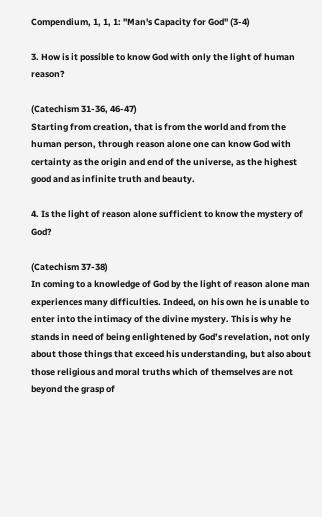Compendium, 1, 1, 1: "Man's Capacity for God" (3-4)

3. How is it possible to know God with only the light of human reason?

(Catechism 31-36, 46-47)
Starting from creation, that is from the world and from the human person, through reason alone one can know God with certainty as the origin and end of the universe, as the highest good and as infinite truth and beauty.

4. Is the light of reason alone sufficient to know the mystery of God?

(Catechism 37-38)
In coming to a knowledge of God by the light of reason alone man experiences many difficulties. Indeed, on his own he is unable to enter into the intimacy of the divine mystery. This is why he stands in need of being enlightened by God’s revelation, not only about those things that exceed his understanding, but also about those religious and moral truths which of themselves are not beyond the grasp of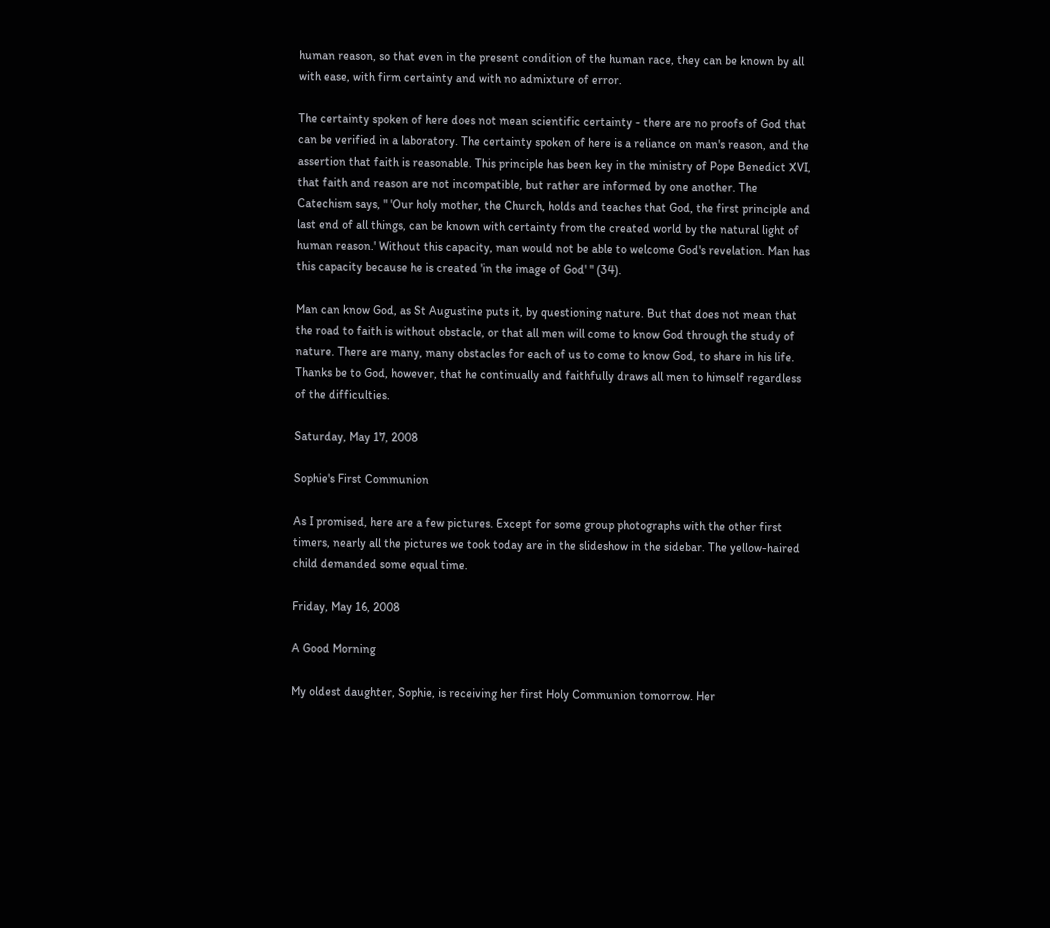human reason, so that even in the present condition of the human race, they can be known by all with ease, with firm certainty and with no admixture of error.

The certainty spoken of here does not mean scientific certainty - there are no proofs of God that can be verified in a laboratory. The certainty spoken of here is a reliance on man's reason, and the assertion that faith is reasonable. This principle has been key in the ministry of Pope Benedict XVI, that faith and reason are not incompatible, but rather are informed by one another. The Catechism says, " 'Our holy mother, the Church, holds and teaches that God, the first principle and last end of all things, can be known with certainty from the created world by the natural light of human reason.' Without this capacity, man would not be able to welcome God's revelation. Man has this capacity because he is created 'in the image of God' " (34).

Man can know God, as St Augustine puts it, by questioning nature. But that does not mean that the road to faith is without obstacle, or that all men will come to know God through the study of nature. There are many, many obstacles for each of us to come to know God, to share in his life. Thanks be to God, however, that he continually and faithfully draws all men to himself regardless of the difficulties.

Saturday, May 17, 2008

Sophie's First Communion

As I promised, here are a few pictures. Except for some group photographs with the other first timers, nearly all the pictures we took today are in the slideshow in the sidebar. The yellow-haired child demanded some equal time.

Friday, May 16, 2008

A Good Morning

My oldest daughter, Sophie, is receiving her first Holy Communion tomorrow. Her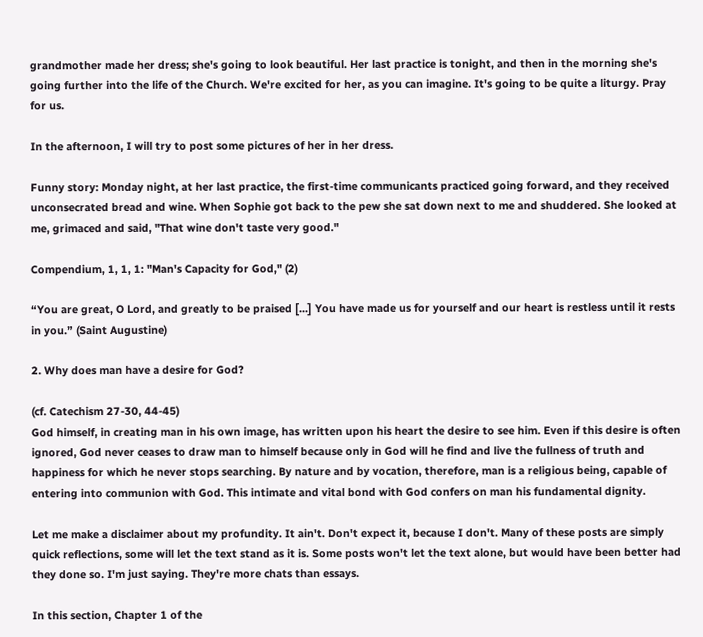grandmother made her dress; she's going to look beautiful. Her last practice is tonight, and then in the morning she's going further into the life of the Church. We're excited for her, as you can imagine. It's going to be quite a liturgy. Pray for us.

In the afternoon, I will try to post some pictures of her in her dress.

Funny story: Monday night, at her last practice, the first-time communicants practiced going forward, and they received unconsecrated bread and wine. When Sophie got back to the pew she sat down next to me and shuddered. She looked at me, grimaced and said, "That wine don't taste very good."

Compendium, 1, 1, 1: "Man's Capacity for God," (2)

“You are great, O Lord, and greatly to be praised [...] You have made us for yourself and our heart is restless until it rests in you.” (Saint Augustine)

2. Why does man have a desire for God?

(cf. Catechism 27-30, 44-45)
God himself, in creating man in his own image, has written upon his heart the desire to see him. Even if this desire is often ignored, God never ceases to draw man to himself because only in God will he find and live the fullness of truth and happiness for which he never stops searching. By nature and by vocation, therefore, man is a religious being, capable of entering into communion with God. This intimate and vital bond with God confers on man his fundamental dignity.

Let me make a disclaimer about my profundity. It ain't. Don't expect it, because I don't. Many of these posts are simply quick reflections, some will let the text stand as it is. Some posts won't let the text alone, but would have been better had they done so. I'm just saying. They're more chats than essays.

In this section, Chapter 1 of the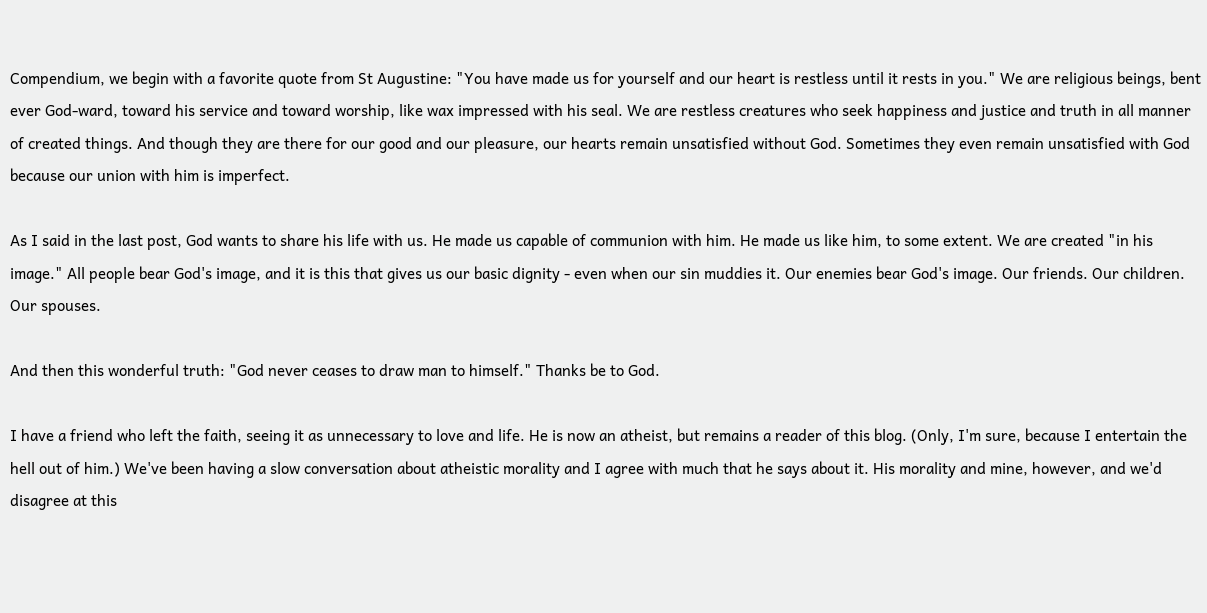Compendium, we begin with a favorite quote from St Augustine: "You have made us for yourself and our heart is restless until it rests in you." We are religious beings, bent ever God-ward, toward his service and toward worship, like wax impressed with his seal. We are restless creatures who seek happiness and justice and truth in all manner of created things. And though they are there for our good and our pleasure, our hearts remain unsatisfied without God. Sometimes they even remain unsatisfied with God because our union with him is imperfect.

As I said in the last post, God wants to share his life with us. He made us capable of communion with him. He made us like him, to some extent. We are created "in his image." All people bear God's image, and it is this that gives us our basic dignity - even when our sin muddies it. Our enemies bear God's image. Our friends. Our children. Our spouses.

And then this wonderful truth: "God never ceases to draw man to himself." Thanks be to God.

I have a friend who left the faith, seeing it as unnecessary to love and life. He is now an atheist, but remains a reader of this blog. (Only, I'm sure, because I entertain the hell out of him.) We've been having a slow conversation about atheistic morality and I agree with much that he says about it. His morality and mine, however, and we'd disagree at this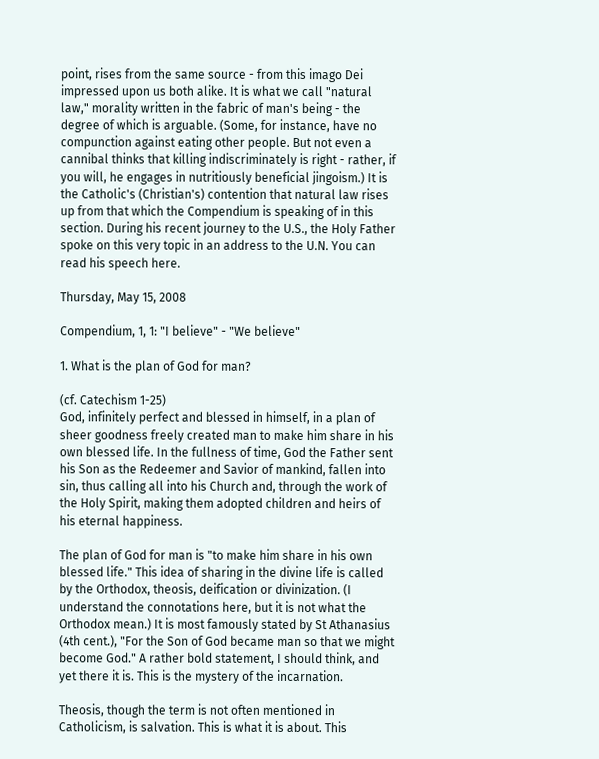point, rises from the same source - from this imago Dei impressed upon us both alike. It is what we call "natural law," morality written in the fabric of man's being - the degree of which is arguable. (Some, for instance, have no compunction against eating other people. But not even a cannibal thinks that killing indiscriminately is right - rather, if you will, he engages in nutritiously beneficial jingoism.) It is the Catholic's (Christian's) contention that natural law rises up from that which the Compendium is speaking of in this section. During his recent journey to the U.S., the Holy Father spoke on this very topic in an address to the U.N. You can read his speech here.

Thursday, May 15, 2008

Compendium, 1, 1: "I believe" - "We believe"

1. What is the plan of God for man?

(cf. Catechism 1-25)
God, infinitely perfect and blessed in himself, in a plan of sheer goodness freely created man to make him share in his own blessed life. In the fullness of time, God the Father sent his Son as the Redeemer and Savior of mankind, fallen into sin, thus calling all into his Church and, through the work of the Holy Spirit, making them adopted children and heirs of his eternal happiness.

The plan of God for man is "to make him share in his own blessed life." This idea of sharing in the divine life is called by the Orthodox, theosis, deification or divinization. (I understand the connotations here, but it is not what the Orthodox mean.) It is most famously stated by St Athanasius (4th cent.), "For the Son of God became man so that we might become God." A rather bold statement, I should think, and yet there it is. This is the mystery of the incarnation.

Theosis, though the term is not often mentioned in Catholicism, is salvation. This is what it is about. This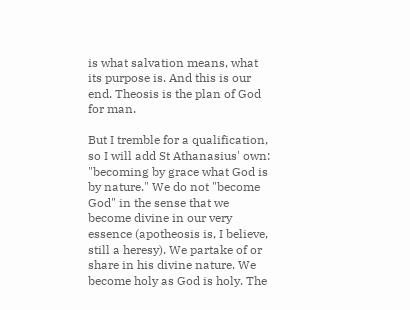is what salvation means, what its purpose is. And this is our end. Theosis is the plan of God for man.

But I tremble for a qualification, so I will add St Athanasius' own: "becoming by grace what God is by nature." We do not "become God" in the sense that we become divine in our very essence (apotheosis is, I believe, still a heresy). We partake of or share in his divine nature. We become holy as God is holy. The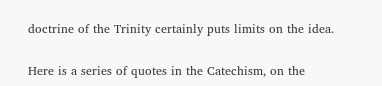doctrine of the Trinity certainly puts limits on the idea.

Here is a series of quotes in the Catechism, on the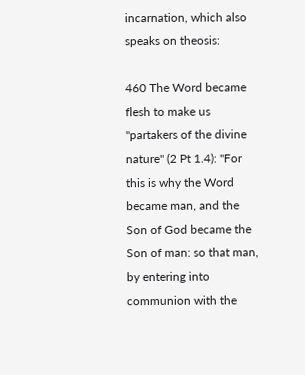incarnation, which also speaks on theosis:

460 The Word became flesh to make us "partakers of the divine nature" (2 Pt 1.4): "For this is why the Word became man, and the Son of God became the Son of man: so that man, by entering into communion with the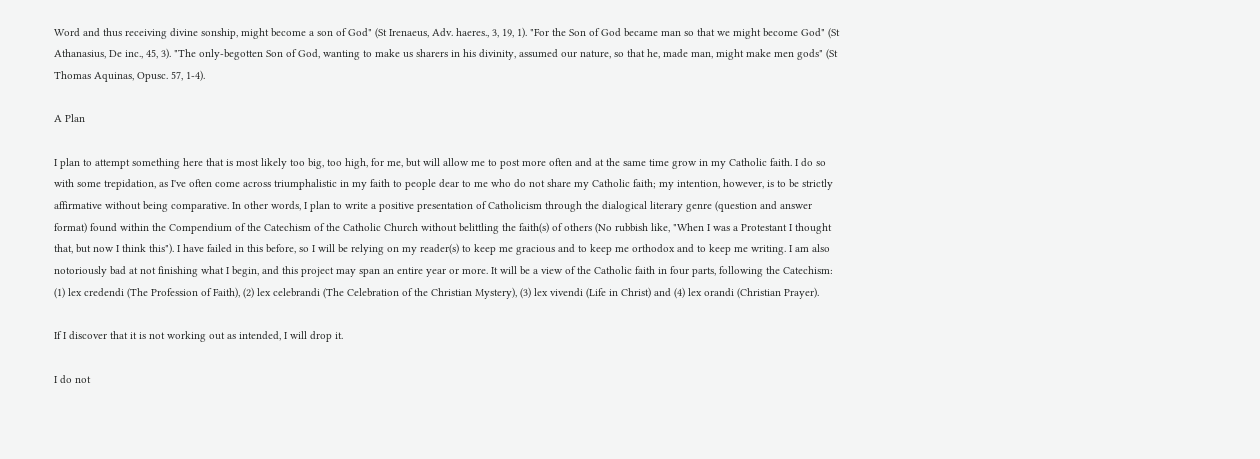Word and thus receiving divine sonship, might become a son of God" (St Irenaeus, Adv. haeres., 3, 19, 1). "For the Son of God became man so that we might become God" (St Athanasius, De inc., 45, 3). "The only-begotten Son of God, wanting to make us sharers in his divinity, assumed our nature, so that he, made man, might make men gods" (St Thomas Aquinas, Opusc. 57, 1-4).

A Plan

I plan to attempt something here that is most likely too big, too high, for me, but will allow me to post more often and at the same time grow in my Catholic faith. I do so with some trepidation, as I've often come across triumphalistic in my faith to people dear to me who do not share my Catholic faith; my intention, however, is to be strictly affirmative without being comparative. In other words, I plan to write a positive presentation of Catholicism through the dialogical literary genre (question and answer format) found within the Compendium of the Catechism of the Catholic Church without belittling the faith(s) of others (No rubbish like, "When I was a Protestant I thought that, but now I think this"). I have failed in this before, so I will be relying on my reader(s) to keep me gracious and to keep me orthodox and to keep me writing. I am also notoriously bad at not finishing what I begin, and this project may span an entire year or more. It will be a view of the Catholic faith in four parts, following the Catechism: (1) lex credendi (The Profession of Faith), (2) lex celebrandi (The Celebration of the Christian Mystery), (3) lex vivendi (Life in Christ) and (4) lex orandi (Christian Prayer).

If I discover that it is not working out as intended, I will drop it.

I do not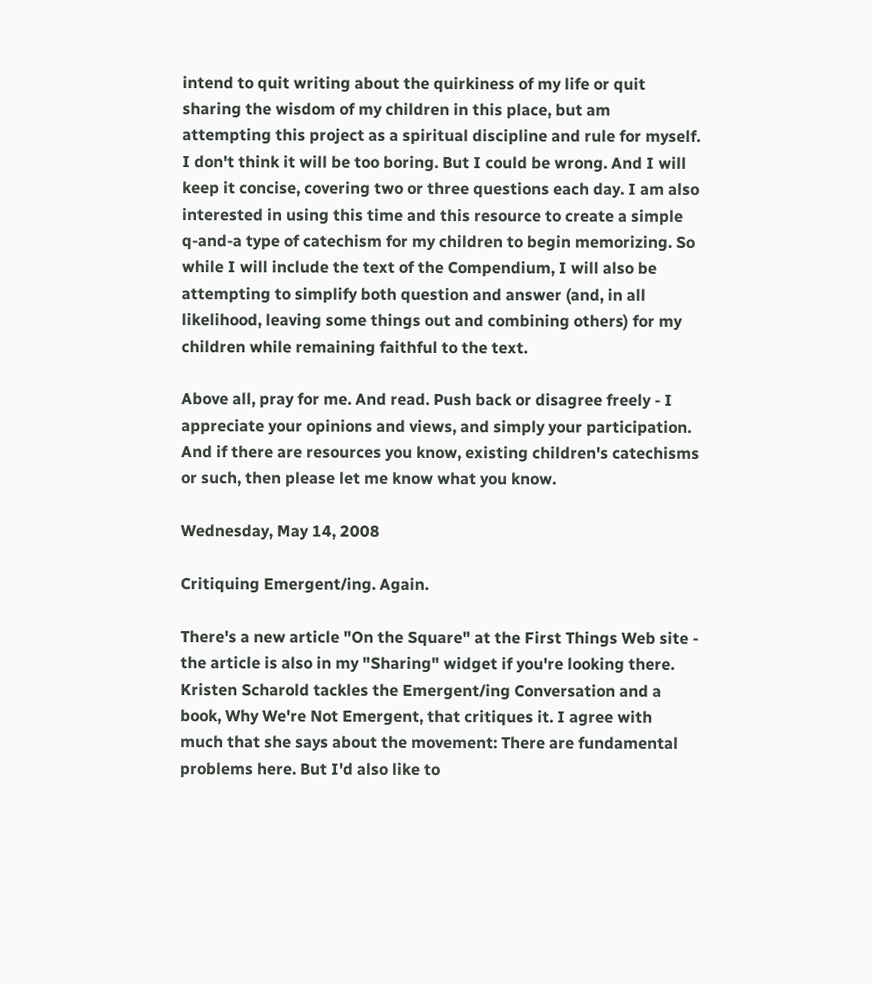intend to quit writing about the quirkiness of my life or quit sharing the wisdom of my children in this place, but am attempting this project as a spiritual discipline and rule for myself. I don't think it will be too boring. But I could be wrong. And I will keep it concise, covering two or three questions each day. I am also interested in using this time and this resource to create a simple q-and-a type of catechism for my children to begin memorizing. So while I will include the text of the Compendium, I will also be attempting to simplify both question and answer (and, in all likelihood, leaving some things out and combining others) for my children while remaining faithful to the text.

Above all, pray for me. And read. Push back or disagree freely - I appreciate your opinions and views, and simply your participation. And if there are resources you know, existing children's catechisms or such, then please let me know what you know.

Wednesday, May 14, 2008

Critiquing Emergent/ing. Again.

There's a new article "On the Square" at the First Things Web site - the article is also in my "Sharing" widget if you're looking there. Kristen Scharold tackles the Emergent/ing Conversation and a book, Why We're Not Emergent, that critiques it. I agree with much that she says about the movement: There are fundamental problems here. But I'd also like to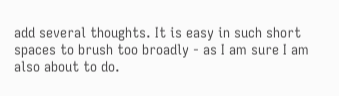add several thoughts. It is easy in such short spaces to brush too broadly - as I am sure I am also about to do.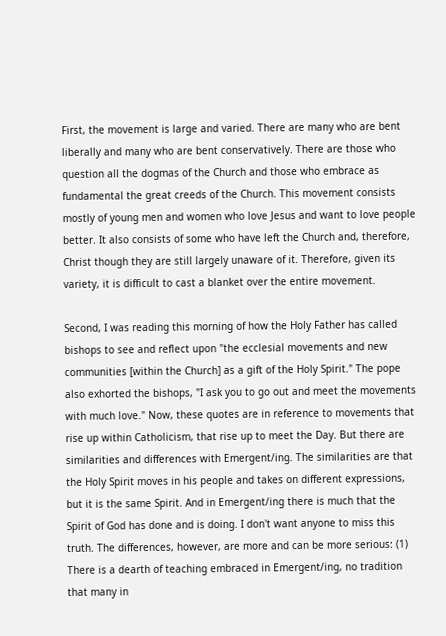First, the movement is large and varied. There are many who are bent liberally and many who are bent conservatively. There are those who question all the dogmas of the Church and those who embrace as fundamental the great creeds of the Church. This movement consists mostly of young men and women who love Jesus and want to love people better. It also consists of some who have left the Church and, therefore, Christ though they are still largely unaware of it. Therefore, given its variety, it is difficult to cast a blanket over the entire movement.

Second, I was reading this morning of how the Holy Father has called bishops to see and reflect upon "the ecclesial movements and new communities [within the Church] as a gift of the Holy Spirit." The pope also exhorted the bishops, "I ask you to go out and meet the movements with much love." Now, these quotes are in reference to movements that rise up within Catholicism, that rise up to meet the Day. But there are similarities and differences with Emergent/ing. The similarities are that the Holy Spirit moves in his people and takes on different expressions, but it is the same Spirit. And in Emergent/ing there is much that the Spirit of God has done and is doing. I don't want anyone to miss this truth. The differences, however, are more and can be more serious: (1) There is a dearth of teaching embraced in Emergent/ing, no tradition that many in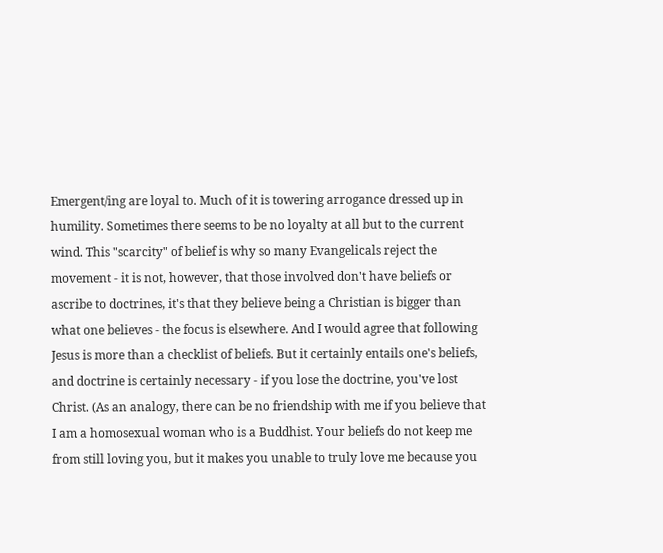Emergent/ing are loyal to. Much of it is towering arrogance dressed up in humility. Sometimes there seems to be no loyalty at all but to the current wind. This "scarcity" of belief is why so many Evangelicals reject the movement - it is not, however, that those involved don't have beliefs or ascribe to doctrines, it's that they believe being a Christian is bigger than what one believes - the focus is elsewhere. And I would agree that following Jesus is more than a checklist of beliefs. But it certainly entails one's beliefs, and doctrine is certainly necessary - if you lose the doctrine, you've lost Christ. (As an analogy, there can be no friendship with me if you believe that I am a homosexual woman who is a Buddhist. Your beliefs do not keep me from still loving you, but it makes you unable to truly love me because you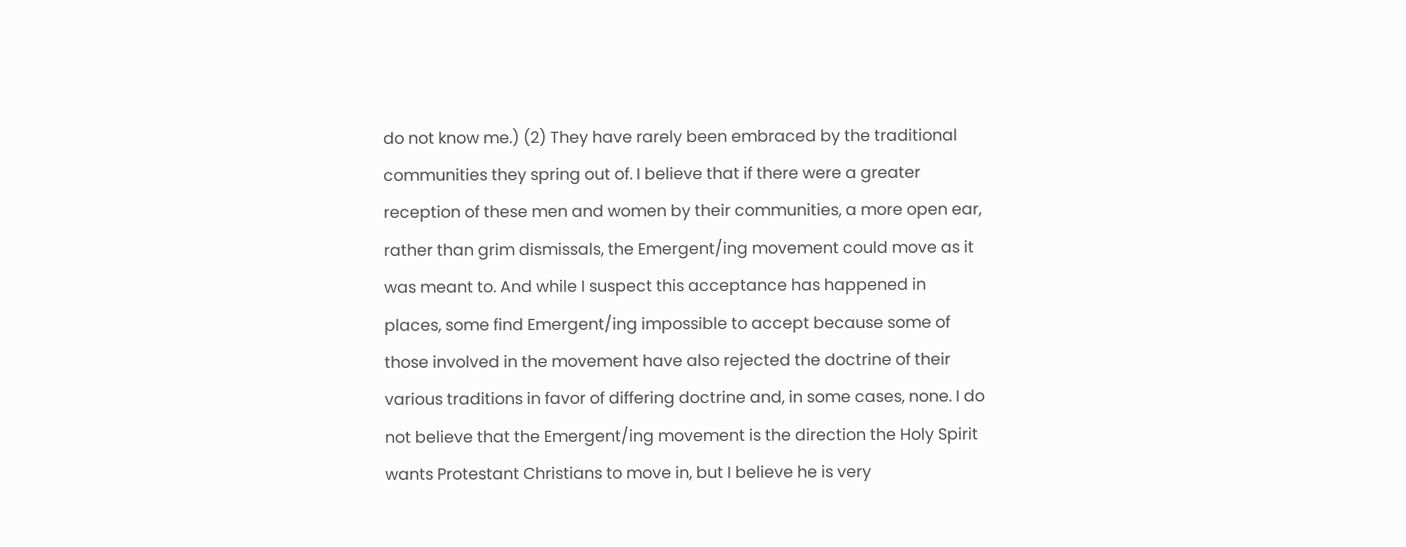do not know me.) (2) They have rarely been embraced by the traditional communities they spring out of. I believe that if there were a greater reception of these men and women by their communities, a more open ear, rather than grim dismissals, the Emergent/ing movement could move as it was meant to. And while I suspect this acceptance has happened in places, some find Emergent/ing impossible to accept because some of those involved in the movement have also rejected the doctrine of their various traditions in favor of differing doctrine and, in some cases, none. I do not believe that the Emergent/ing movement is the direction the Holy Spirit wants Protestant Christians to move in, but I believe he is very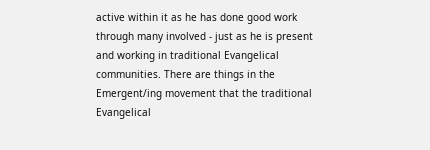active within it as he has done good work through many involved - just as he is present and working in traditional Evangelical communities. There are things in the Emergent/ing movement that the traditional Evangelical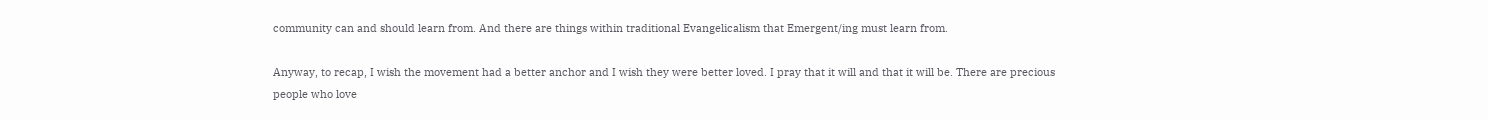community can and should learn from. And there are things within traditional Evangelicalism that Emergent/ing must learn from.

Anyway, to recap, I wish the movement had a better anchor and I wish they were better loved. I pray that it will and that it will be. There are precious people who love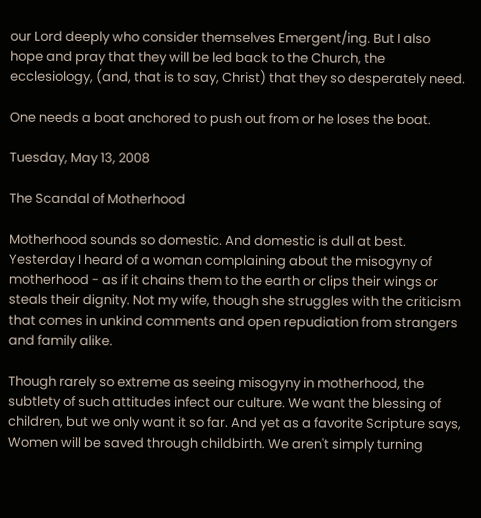our Lord deeply who consider themselves Emergent/ing. But I also hope and pray that they will be led back to the Church, the ecclesiology, (and, that is to say, Christ) that they so desperately need.

One needs a boat anchored to push out from or he loses the boat.

Tuesday, May 13, 2008

The Scandal of Motherhood

Motherhood sounds so domestic. And domestic is dull at best. Yesterday I heard of a woman complaining about the misogyny of motherhood - as if it chains them to the earth or clips their wings or steals their dignity. Not my wife, though she struggles with the criticism that comes in unkind comments and open repudiation from strangers and family alike.

Though rarely so extreme as seeing misogyny in motherhood, the subtlety of such attitudes infect our culture. We want the blessing of children, but we only want it so far. And yet as a favorite Scripture says, Women will be saved through childbirth. We aren't simply turning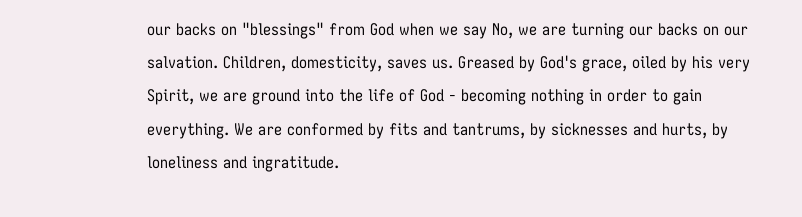our backs on "blessings" from God when we say No, we are turning our backs on our salvation. Children, domesticity, saves us. Greased by God's grace, oiled by his very Spirit, we are ground into the life of God - becoming nothing in order to gain everything. We are conformed by fits and tantrums, by sicknesses and hurts, by loneliness and ingratitude.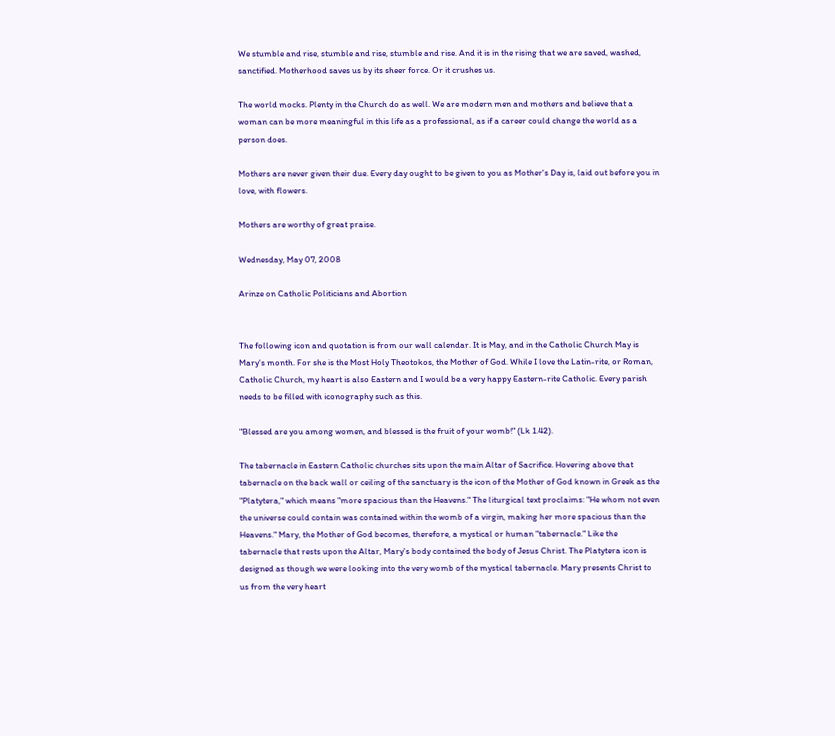We stumble and rise, stumble and rise, stumble and rise. And it is in the rising that we are saved, washed, sanctified. Motherhood saves us by its sheer force. Or it crushes us.

The world mocks. Plenty in the Church do as well. We are modern men and mothers and believe that a woman can be more meaningful in this life as a professional, as if a career could change the world as a person does.

Mothers are never given their due. Every day ought to be given to you as Mother's Day is, laid out before you in love, with flowers.

Mothers are worthy of great praise.

Wednesday, May 07, 2008

Arinze on Catholic Politicians and Abortion


The following icon and quotation is from our wall calendar. It is May, and in the Catholic Church May is Mary's month. For she is the Most Holy Theotokos, the Mother of God. While I love the Latin-rite, or Roman, Catholic Church, my heart is also Eastern and I would be a very happy Eastern-rite Catholic. Every parish needs to be filled with iconography such as this.

"Blessed are you among women, and blessed is the fruit of your womb!" (Lk 1.42).

The tabernacle in Eastern Catholic churches sits upon the main Altar of Sacrifice. Hovering above that tabernacle on the back wall or ceiling of the sanctuary is the icon of the Mother of God known in Greek as the "Platytera," which means "more spacious than the Heavens." The liturgical text proclaims: "He whom not even the universe could contain was contained within the womb of a virgin, making her more spacious than the Heavens." Mary, the Mother of God becomes, therefore, a mystical or human "tabernacle." Like the tabernacle that rests upon the Altar, Mary's body contained the body of Jesus Christ. The Platytera icon is designed as though we were looking into the very womb of the mystical tabernacle. Mary presents Christ to us from the very heart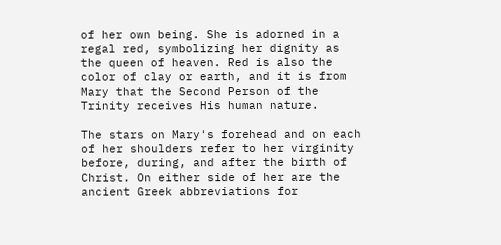of her own being. She is adorned in a regal red, symbolizing her dignity as the queen of heaven. Red is also the color of clay or earth, and it is from Mary that the Second Person of the Trinity receives His human nature.

The stars on Mary's forehead and on each of her shoulders refer to her virginity before, during, and after the birth of Christ. On either side of her are the ancient Greek abbreviations for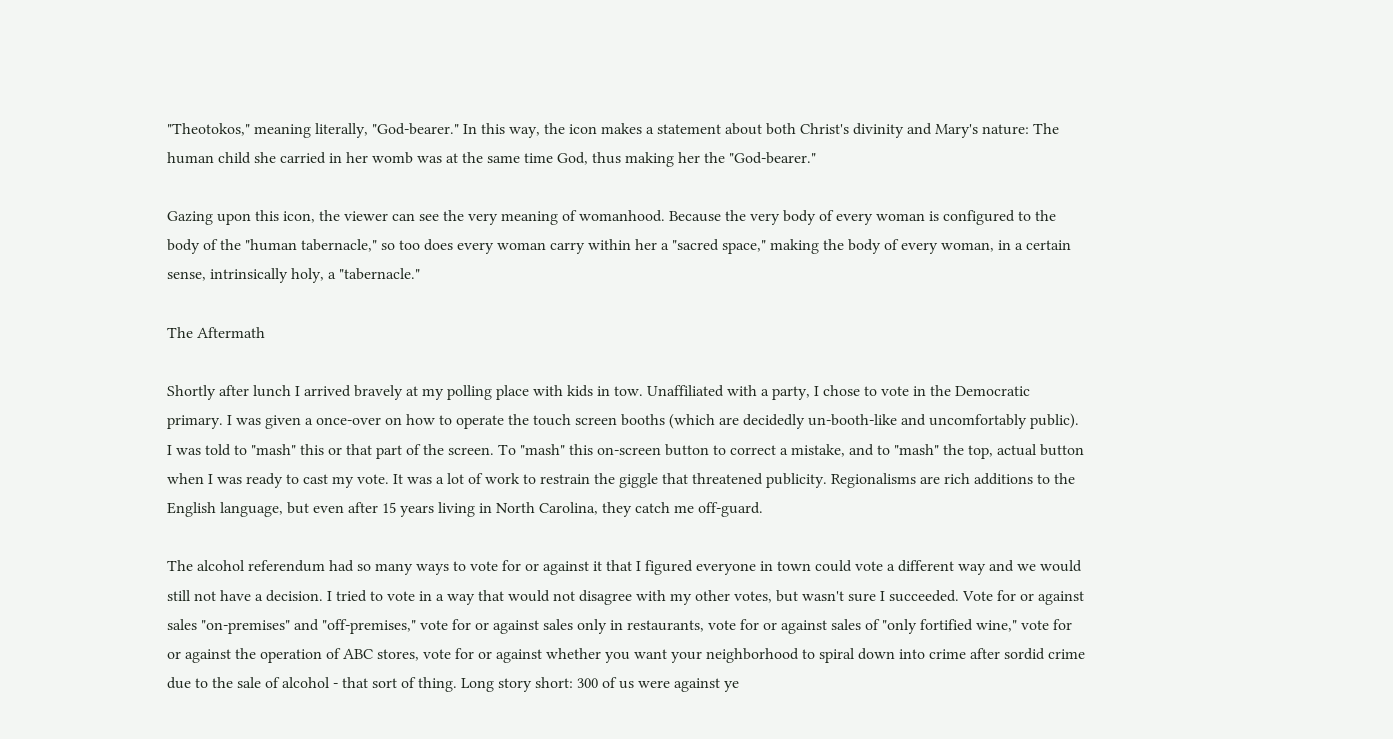"Theotokos," meaning literally, "God-bearer." In this way, the icon makes a statement about both Christ's divinity and Mary's nature: The human child she carried in her womb was at the same time God, thus making her the "God-bearer."

Gazing upon this icon, the viewer can see the very meaning of womanhood. Because the very body of every woman is configured to the body of the "human tabernacle," so too does every woman carry within her a "sacred space," making the body of every woman, in a certain sense, intrinsically holy, a "tabernacle."

The Aftermath

Shortly after lunch I arrived bravely at my polling place with kids in tow. Unaffiliated with a party, I chose to vote in the Democratic primary. I was given a once-over on how to operate the touch screen booths (which are decidedly un-booth-like and uncomfortably public). I was told to "mash" this or that part of the screen. To "mash" this on-screen button to correct a mistake, and to "mash" the top, actual button when I was ready to cast my vote. It was a lot of work to restrain the giggle that threatened publicity. Regionalisms are rich additions to the English language, but even after 15 years living in North Carolina, they catch me off-guard.

The alcohol referendum had so many ways to vote for or against it that I figured everyone in town could vote a different way and we would still not have a decision. I tried to vote in a way that would not disagree with my other votes, but wasn't sure I succeeded. Vote for or against sales "on-premises" and "off-premises," vote for or against sales only in restaurants, vote for or against sales of "only fortified wine," vote for or against the operation of ABC stores, vote for or against whether you want your neighborhood to spiral down into crime after sordid crime due to the sale of alcohol - that sort of thing. Long story short: 300 of us were against ye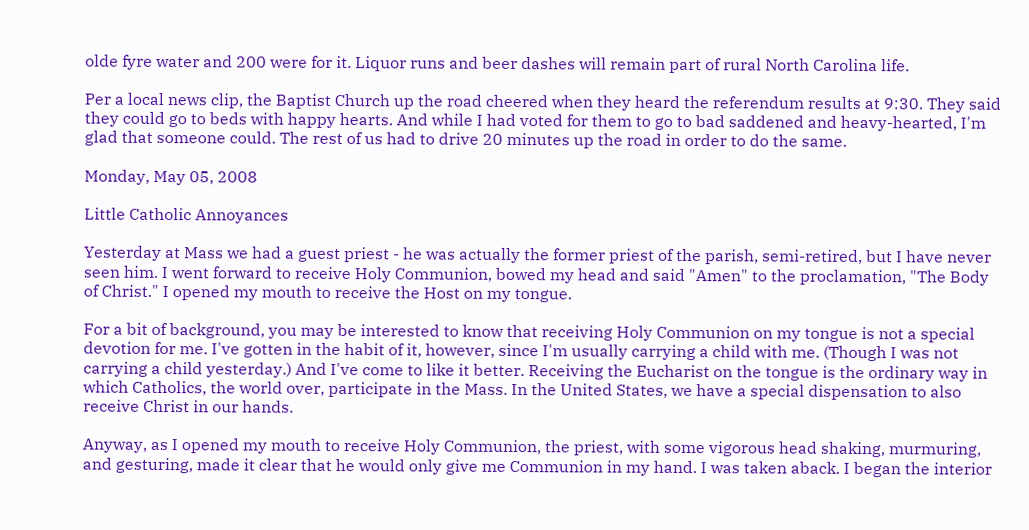olde fyre water and 200 were for it. Liquor runs and beer dashes will remain part of rural North Carolina life.

Per a local news clip, the Baptist Church up the road cheered when they heard the referendum results at 9:30. They said they could go to beds with happy hearts. And while I had voted for them to go to bad saddened and heavy-hearted, I'm glad that someone could. The rest of us had to drive 20 minutes up the road in order to do the same.

Monday, May 05, 2008

Little Catholic Annoyances

Yesterday at Mass we had a guest priest - he was actually the former priest of the parish, semi-retired, but I have never seen him. I went forward to receive Holy Communion, bowed my head and said "Amen" to the proclamation, "The Body of Christ." I opened my mouth to receive the Host on my tongue.

For a bit of background, you may be interested to know that receiving Holy Communion on my tongue is not a special devotion for me. I've gotten in the habit of it, however, since I'm usually carrying a child with me. (Though I was not carrying a child yesterday.) And I've come to like it better. Receiving the Eucharist on the tongue is the ordinary way in which Catholics, the world over, participate in the Mass. In the United States, we have a special dispensation to also receive Christ in our hands.

Anyway, as I opened my mouth to receive Holy Communion, the priest, with some vigorous head shaking, murmuring, and gesturing, made it clear that he would only give me Communion in my hand. I was taken aback. I began the interior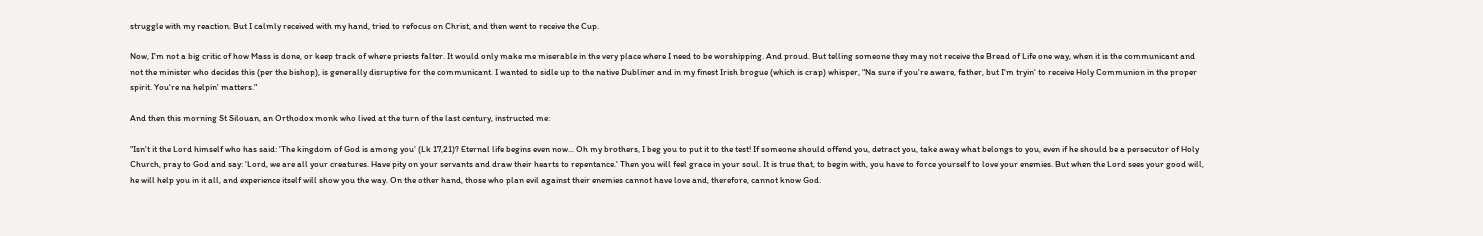struggle with my reaction. But I calmly received with my hand, tried to refocus on Christ, and then went to receive the Cup.

Now, I'm not a big critic of how Mass is done, or keep track of where priests falter. It would only make me miserable in the very place where I need to be worshipping. And proud. But telling someone they may not receive the Bread of Life one way, when it is the communicant and not the minister who decides this (per the bishop), is generally disruptive for the communicant. I wanted to sidle up to the native Dubliner and in my finest Irish brogue (which is crap) whisper, "Na sure if you're aware, father, but I'm tryin' to receive Holy Communion in the proper spirit. You're na helpin' matters."

And then this morning St Silouan, an Orthodox monk who lived at the turn of the last century, instructed me:

"Isn't it the Lord himself who has said: 'The kingdom of God is among you' (Lk 17,21)? Eternal life begins even now... Oh my brothers, I beg you to put it to the test! If someone should offend you, detract you, take away what belongs to you, even if he should be a persecutor of Holy Church, pray to God and say: 'Lord, we are all your creatures. Have pity on your servants and draw their hearts to repentance.' Then you will feel grace in your soul. It is true that, to begin with, you have to force yourself to love your enemies. But when the Lord sees your good will, he will help you in it all, and experience itself will show you the way. On the other hand, those who plan evil against their enemies cannot have love and, therefore, cannot know God.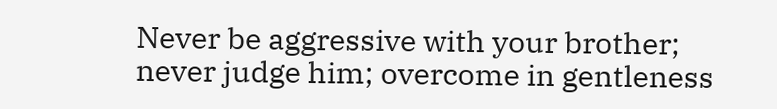Never be aggressive with your brother; never judge him; overcome in gentleness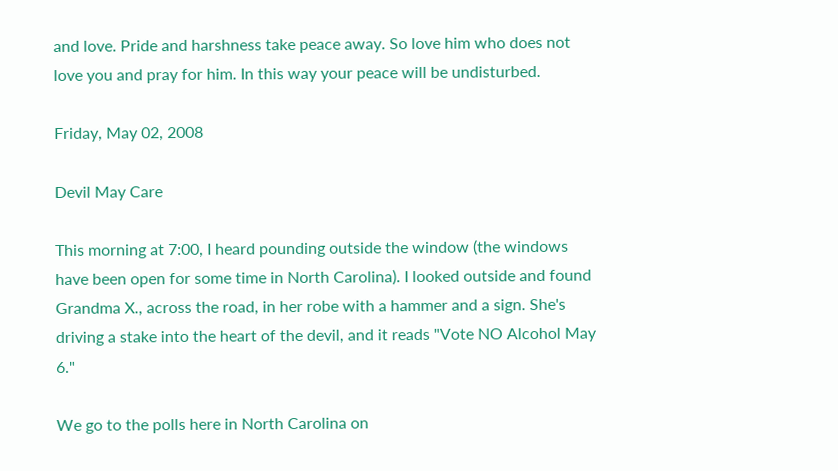and love. Pride and harshness take peace away. So love him who does not love you and pray for him. In this way your peace will be undisturbed.

Friday, May 02, 2008

Devil May Care

This morning at 7:00, I heard pounding outside the window (the windows have been open for some time in North Carolina). I looked outside and found Grandma X., across the road, in her robe with a hammer and a sign. She's driving a stake into the heart of the devil, and it reads "Vote NO Alcohol May 6."

We go to the polls here in North Carolina on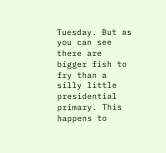Tuesday. But as you can see there are bigger fish to fry than a silly little presidential primary. This happens to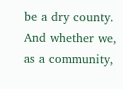be a dry county. And whether we, as a community,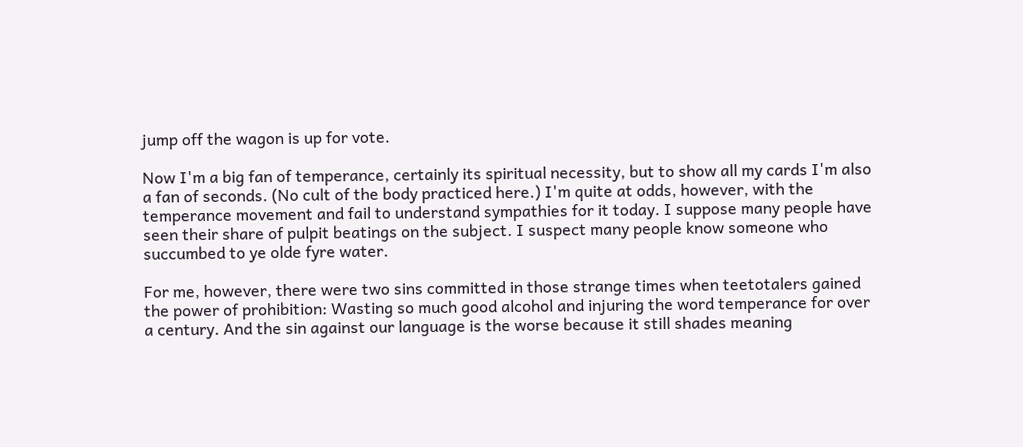jump off the wagon is up for vote.

Now I'm a big fan of temperance, certainly its spiritual necessity, but to show all my cards I'm also a fan of seconds. (No cult of the body practiced here.) I'm quite at odds, however, with the temperance movement and fail to understand sympathies for it today. I suppose many people have seen their share of pulpit beatings on the subject. I suspect many people know someone who succumbed to ye olde fyre water.

For me, however, there were two sins committed in those strange times when teetotalers gained the power of prohibition: Wasting so much good alcohol and injuring the word temperance for over a century. And the sin against our language is the worse because it still shades meaning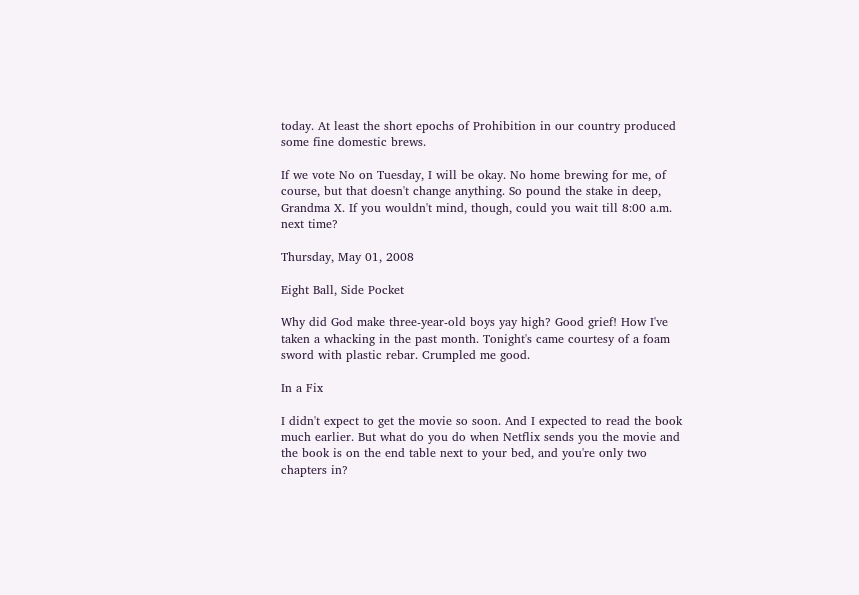today. At least the short epochs of Prohibition in our country produced some fine domestic brews.

If we vote No on Tuesday, I will be okay. No home brewing for me, of course, but that doesn't change anything. So pound the stake in deep, Grandma X. If you wouldn't mind, though, could you wait till 8:00 a.m. next time?

Thursday, May 01, 2008

Eight Ball, Side Pocket

Why did God make three-year-old boys yay high? Good grief! How I've taken a whacking in the past month. Tonight's came courtesy of a foam sword with plastic rebar. Crumpled me good.

In a Fix

I didn't expect to get the movie so soon. And I expected to read the book much earlier. But what do you do when Netflix sends you the movie and the book is on the end table next to your bed, and you're only two chapters in?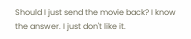Should I just send the movie back? I know the answer. I just don't like it.